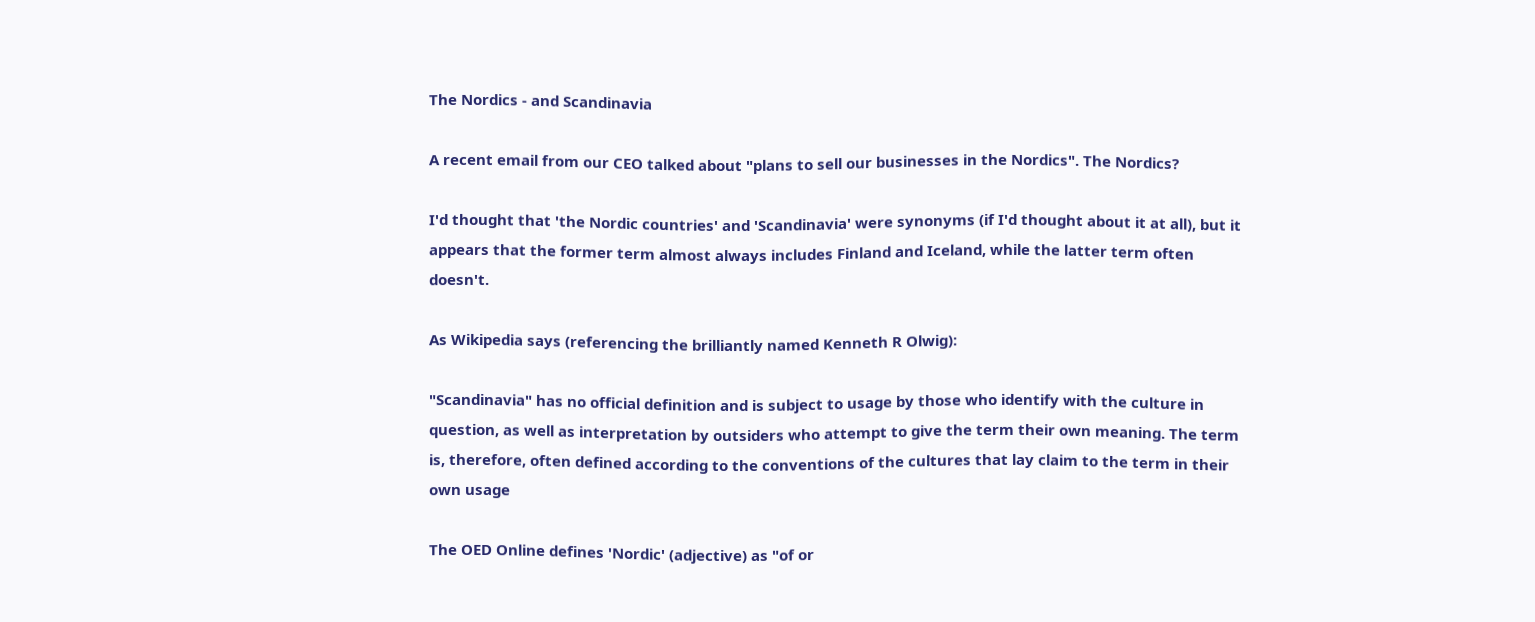The Nordics - and Scandinavia

A recent email from our CEO talked about "plans to sell our businesses in the Nordics". The Nordics?

I'd thought that 'the Nordic countries' and 'Scandinavia' were synonyms (if I'd thought about it at all), but it appears that the former term almost always includes Finland and Iceland, while the latter term often doesn't.

As Wikipedia says (referencing the brilliantly named Kenneth R Olwig):

"Scandinavia" has no official definition and is subject to usage by those who identify with the culture in question, as well as interpretation by outsiders who attempt to give the term their own meaning. The term is, therefore, often defined according to the conventions of the cultures that lay claim to the term in their own usage

The OED Online defines 'Nordic' (adjective) as "of or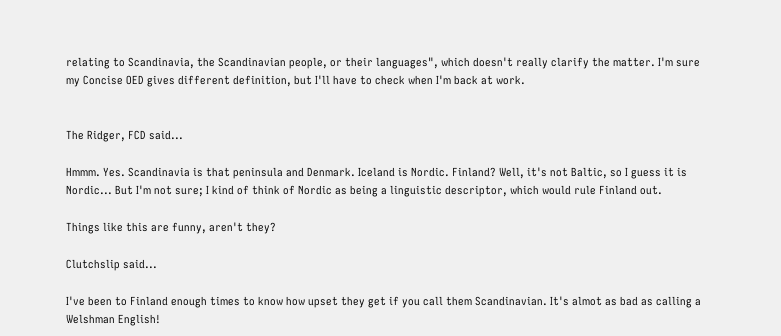relating to Scandinavia, the Scandinavian people, or their languages", which doesn't really clarify the matter. I'm sure my Concise OED gives different definition, but I'll have to check when I'm back at work.


The Ridger, FCD said...

Hmmm. Yes. Scandinavia is that peninsula and Denmark. Iceland is Nordic. Finland? Well, it's not Baltic, so I guess it is Nordic... But I'm not sure; I kind of think of Nordic as being a linguistic descriptor, which would rule Finland out.

Things like this are funny, aren't they?

Clutchslip said...

I've been to Finland enough times to know how upset they get if you call them Scandinavian. It's almot as bad as calling a Welshman English!